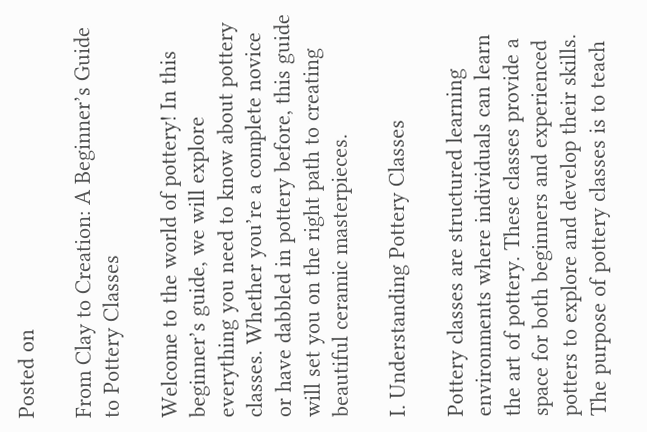Posted on

From Clay to Creation: A Beginner’s Guide to Pottery Classes

Welcome to the world of pottery! In this beginner’s guide, we will explore everything you need to know about pottery classes. Whether you’re a complete novice or have dabbled in pottery before, this guide will set you on the right path to creating beautiful ceramic masterpieces.

I. Understanding Pottery Classes

Pottery classes are structured learning environments where individuals can learn the art of pottery. These classes provide a space for both beginners and experienced potters to explore and develop their skills. The purpose of pottery classes is to teach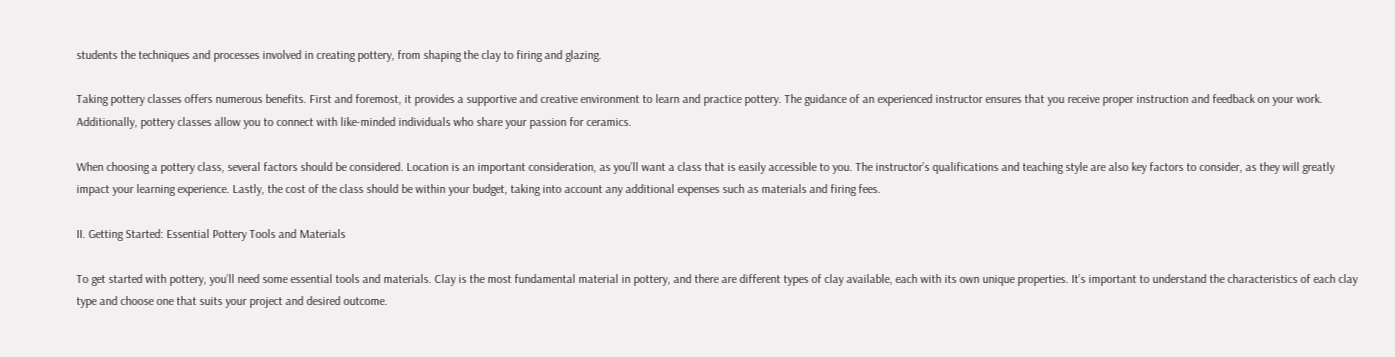students the techniques and processes involved in creating pottery, from shaping the clay to firing and glazing.

Taking pottery classes offers numerous benefits. First and foremost, it provides a supportive and creative environment to learn and practice pottery. The guidance of an experienced instructor ensures that you receive proper instruction and feedback on your work. Additionally, pottery classes allow you to connect with like-minded individuals who share your passion for ceramics.

When choosing a pottery class, several factors should be considered. Location is an important consideration, as you’ll want a class that is easily accessible to you. The instructor’s qualifications and teaching style are also key factors to consider, as they will greatly impact your learning experience. Lastly, the cost of the class should be within your budget, taking into account any additional expenses such as materials and firing fees.

II. Getting Started: Essential Pottery Tools and Materials

To get started with pottery, you’ll need some essential tools and materials. Clay is the most fundamental material in pottery, and there are different types of clay available, each with its own unique properties. It’s important to understand the characteristics of each clay type and choose one that suits your project and desired outcome.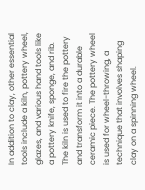In addition to clay, other essential tools include a kiln, pottery wheel, glazes, and various hand tools like a pottery knife, sponge, and rib. The kiln is used to fire the pottery and transform it into a durable ceramic piece. The pottery wheel is used for wheel-throwing, a technique that involves shaping clay on a spinning wheel.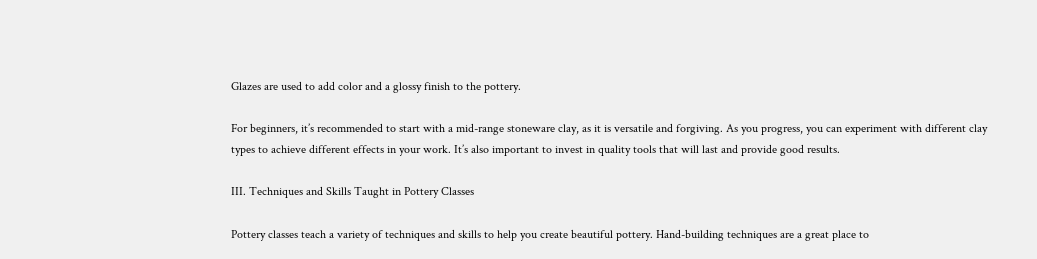Glazes are used to add color and a glossy finish to the pottery.

For beginners, it’s recommended to start with a mid-range stoneware clay, as it is versatile and forgiving. As you progress, you can experiment with different clay types to achieve different effects in your work. It’s also important to invest in quality tools that will last and provide good results.

III. Techniques and Skills Taught in Pottery Classes

Pottery classes teach a variety of techniques and skills to help you create beautiful pottery. Hand-building techniques are a great place to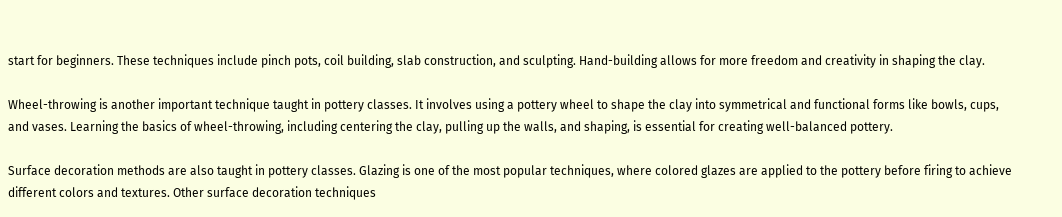start for beginners. These techniques include pinch pots, coil building, slab construction, and sculpting. Hand-building allows for more freedom and creativity in shaping the clay.

Wheel-throwing is another important technique taught in pottery classes. It involves using a pottery wheel to shape the clay into symmetrical and functional forms like bowls, cups, and vases. Learning the basics of wheel-throwing, including centering the clay, pulling up the walls, and shaping, is essential for creating well-balanced pottery.

Surface decoration methods are also taught in pottery classes. Glazing is one of the most popular techniques, where colored glazes are applied to the pottery before firing to achieve different colors and textures. Other surface decoration techniques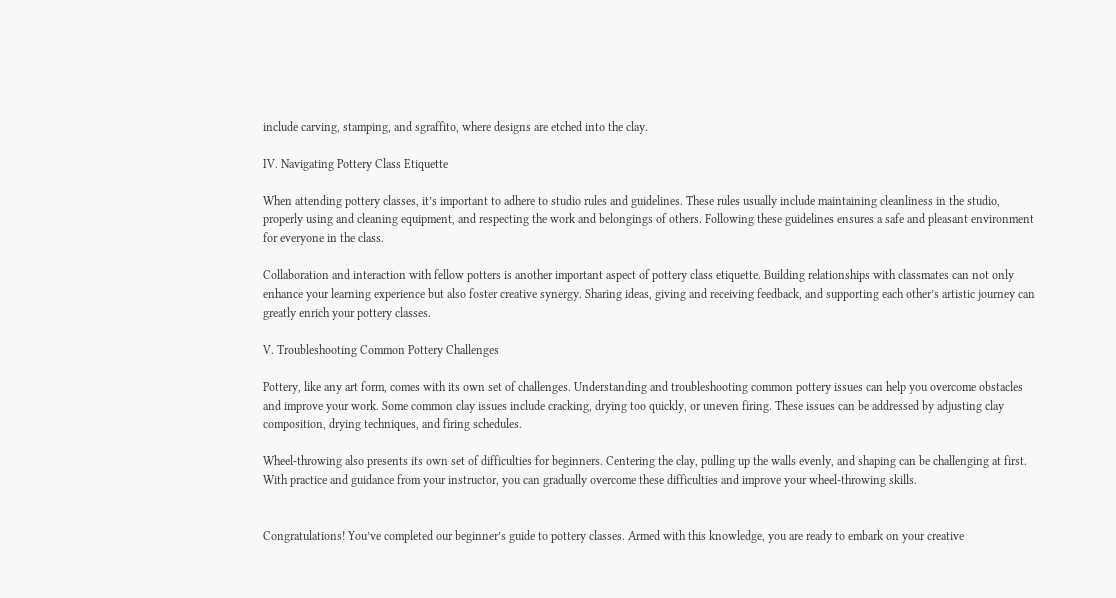include carving, stamping, and sgraffito, where designs are etched into the clay.

IV. Navigating Pottery Class Etiquette

When attending pottery classes, it’s important to adhere to studio rules and guidelines. These rules usually include maintaining cleanliness in the studio, properly using and cleaning equipment, and respecting the work and belongings of others. Following these guidelines ensures a safe and pleasant environment for everyone in the class.

Collaboration and interaction with fellow potters is another important aspect of pottery class etiquette. Building relationships with classmates can not only enhance your learning experience but also foster creative synergy. Sharing ideas, giving and receiving feedback, and supporting each other’s artistic journey can greatly enrich your pottery classes.

V. Troubleshooting Common Pottery Challenges

Pottery, like any art form, comes with its own set of challenges. Understanding and troubleshooting common pottery issues can help you overcome obstacles and improve your work. Some common clay issues include cracking, drying too quickly, or uneven firing. These issues can be addressed by adjusting clay composition, drying techniques, and firing schedules.

Wheel-throwing also presents its own set of difficulties for beginners. Centering the clay, pulling up the walls evenly, and shaping can be challenging at first. With practice and guidance from your instructor, you can gradually overcome these difficulties and improve your wheel-throwing skills.


Congratulations! You’ve completed our beginner’s guide to pottery classes. Armed with this knowledge, you are ready to embark on your creative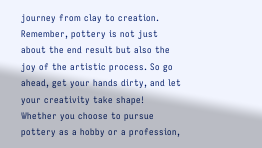journey from clay to creation. Remember, pottery is not just about the end result but also the joy of the artistic process. So go ahead, get your hands dirty, and let your creativity take shape! Whether you choose to pursue pottery as a hobby or a profession,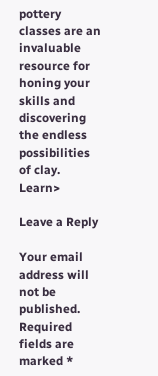pottery classes are an invaluable resource for honing your skills and discovering the endless possibilities of clay. Learn>

Leave a Reply

Your email address will not be published. Required fields are marked *